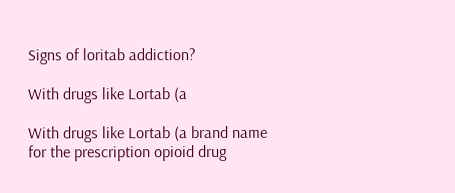Signs of loritab addiction?

With drugs like Lortab (a

With drugs like Lortab (a brand name for the prescription opioid drug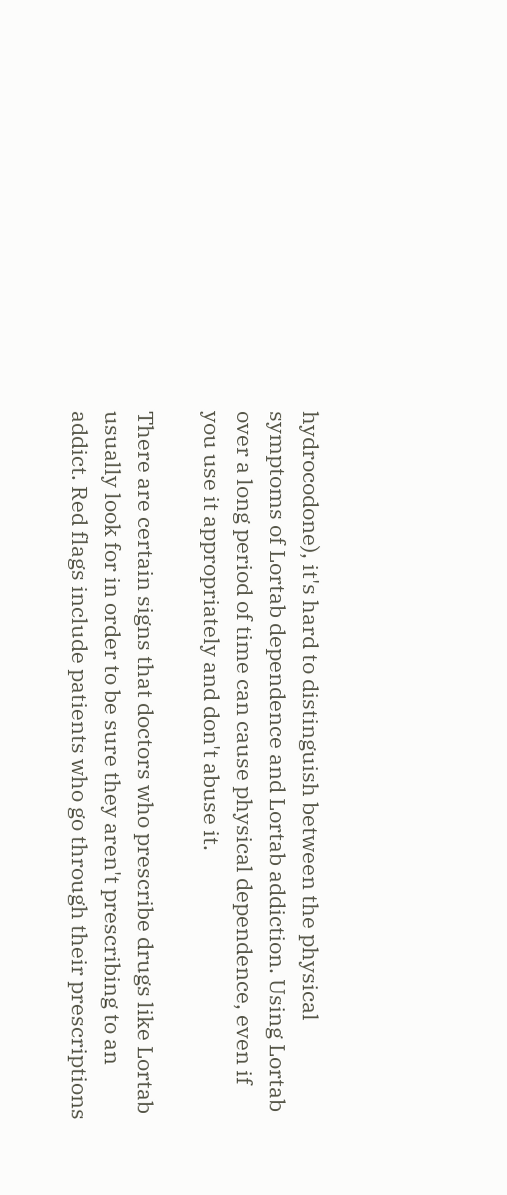hydrocodone), it's hard to distinguish between the physical symptoms of Lortab dependence and Lortab addiction. Using Lortab over a long period of time can cause physical dependence, even if you use it appropriately and don't abuse it.

There are certain signs that doctors who prescribe drugs like Lortab usually look for in order to be sure they aren't prescribing to an addict. Red flags include patients who go through their prescriptions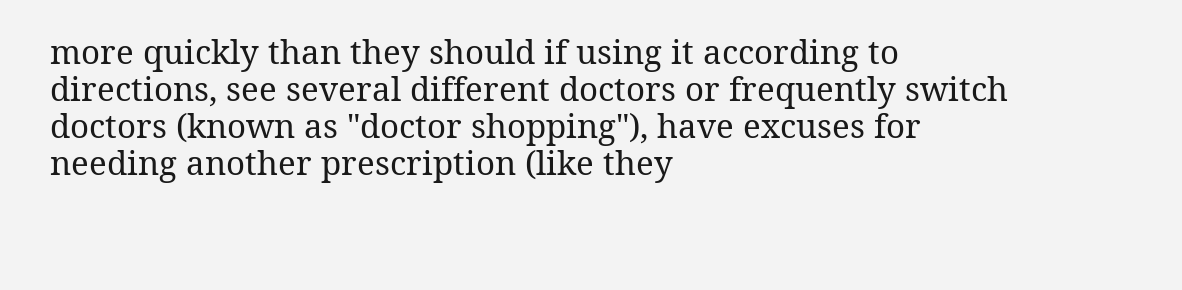more quickly than they should if using it according to directions, see several different doctors or frequently switch doctors (known as "doctor shopping"), have excuses for needing another prescription (like they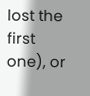lost the first one), or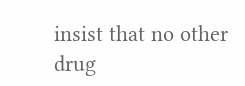insist that no other drug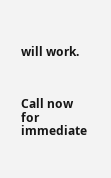will work.



Call now for immediate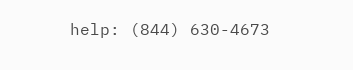help: (844) 630-4673